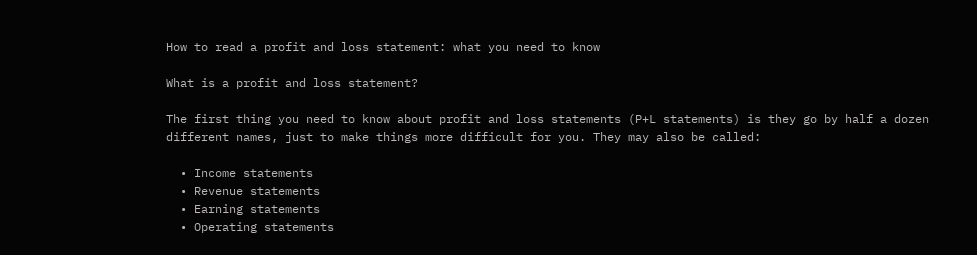How to read a profit and loss statement: what you need to know

What is a profit and loss statement?

The first thing you need to know about profit and loss statements (P+L statements) is they go by half a dozen different names, just to make things more difficult for you. They may also be called:

  • Income statements
  • Revenue statements
  • Earning statements
  • Operating statements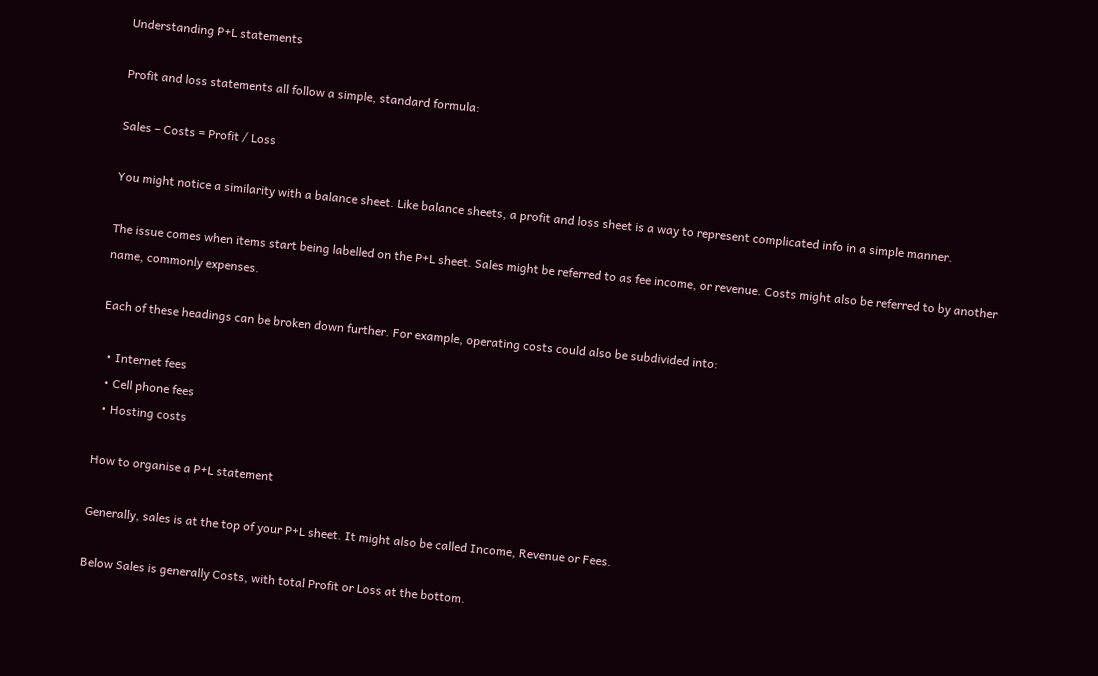Understanding P+L statements

Profit and loss statements all follow a simple, standard formula:

Sales – Costs = Profit / Loss

You might notice a similarity with a balance sheet. Like balance sheets, a profit and loss sheet is a way to represent complicated info in a simple manner.

The issue comes when items start being labelled on the P+L sheet. Sales might be referred to as fee income, or revenue. Costs might also be referred to by another name, commonly expenses.

Each of these headings can be broken down further. For example, operating costs could also be subdivided into:

  • Internet fees
  • Cell phone fees
  • Hosting costs

How to organise a P+L statement

Generally, sales is at the top of your P+L sheet. It might also be called Income, Revenue or Fees.

Below Sales is generally Costs, with total Profit or Loss at the bottom.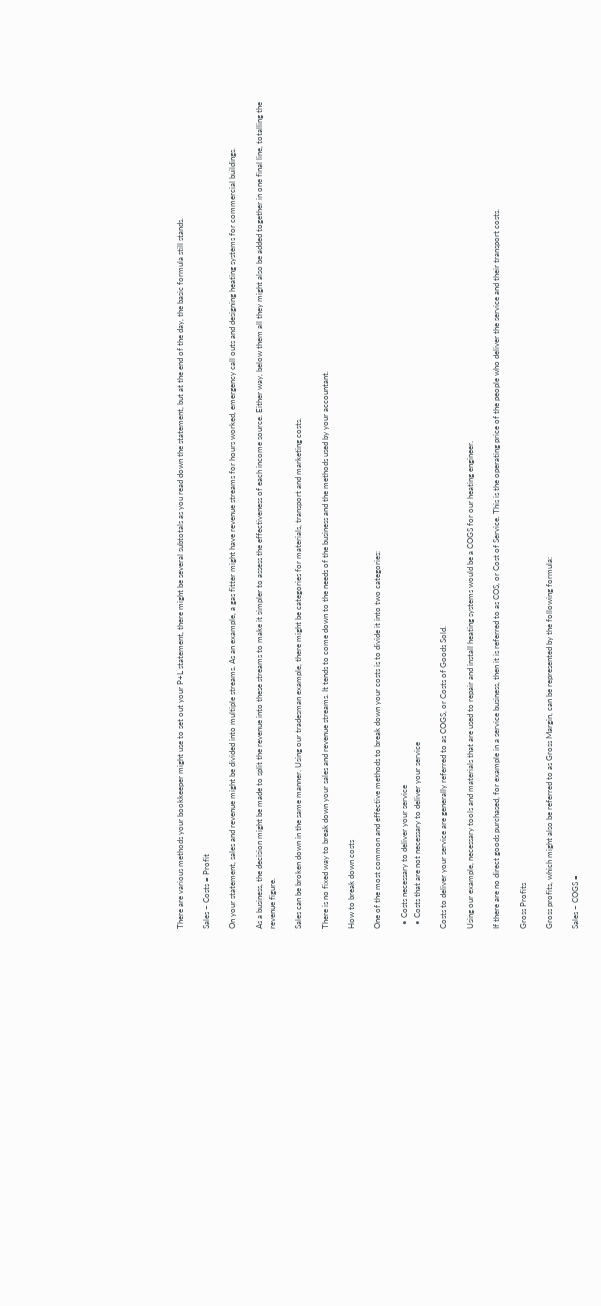There are various methods your bookkeeper might use to set out your P+L statement, there might be several subtotals as you read down the statement, but at the end of the day, the basic formula still stands.

Sales – Costs = Profit

On your statement, sales and revenue might be divided into multiple streams. As an example, a gas fitter might have revenue streams for hours worked, emergency call outs and designing heating systems for commercial buildings.

As a business, the decision might be made to split the revenue into these streams to make it simpler to assess the effectiveness of each income source. Either way, below them all they might also be added together in one final line, totalling the revenue figure.

Sales can be broken down in the same manner. Using our tradesman example, there might be categories for materials, transport and marketing costs.

There is no fixed way to break down your sales and revenue streams. It tends to come down to the needs of the business and the methods used by your accountant.

How to break down costs

One of the most common and effective methods to break down your costs is to divide it into two categories:

  • Costs necessary to deliver your service
  • Costs that are not necessary to deliver your service

Costs to deliver your service are generally referred to as COGS, or Costs of Goods Sold.

Using our example, necessary tools and materials that are used to repair and install heating systems would be a COGS for our heating engineer.

If there are no direct goods purchased, for example in a service business, then it is referred to as COS, or Cost of Service. This is the operating price of the people who deliver the service and their transport costs.

Gross Profits

Gross profits, which might also be referred to as Gross Margin, can be represented by the following formula:

Sales – COGS =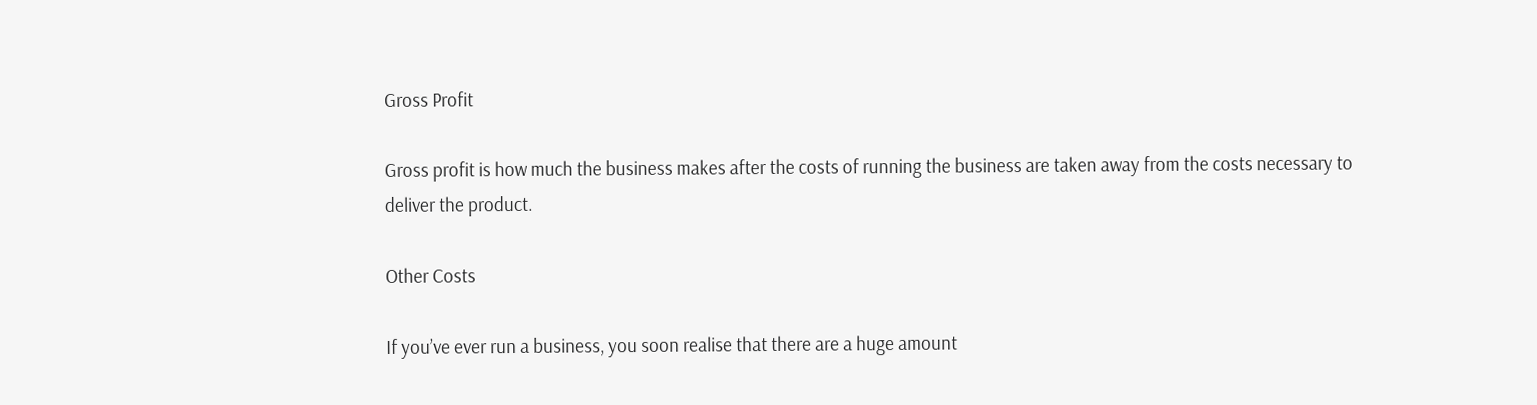Gross Profit

Gross profit is how much the business makes after the costs of running the business are taken away from the costs necessary to deliver the product.

Other Costs

If you’ve ever run a business, you soon realise that there are a huge amount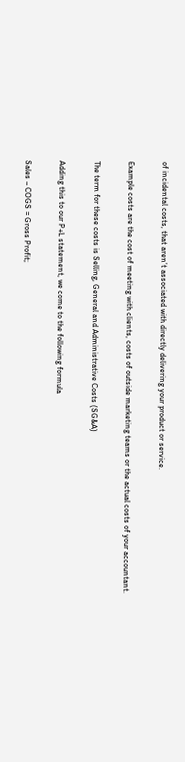of incidental costs, that aren’t associated with directly delivering your product or service.

Example costs are the cost of meeting with clients, costs of outside marketing teams or the actual costs of your accountant.

The term for these costs is Selling, General and Administrative Costs (SG&A)

Adding this to our P+L statement, we come to the following formula

Sales – COGS = Gross Profit;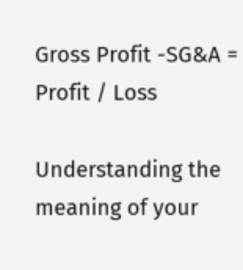Gross Profit -SG&A = Profit / Loss

Understanding the meaning of your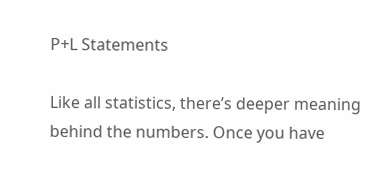P+L Statements

Like all statistics, there’s deeper meaning behind the numbers. Once you have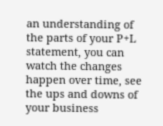an understanding of the parts of your P+L statement, you can watch the changes happen over time, see the ups and downs of your business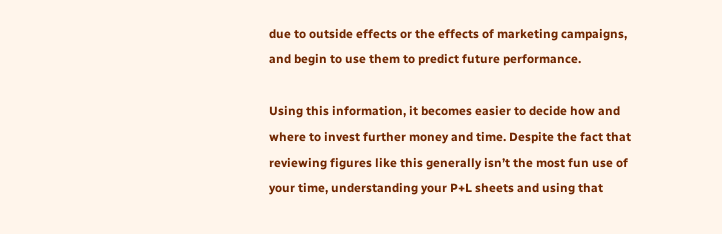due to outside effects or the effects of marketing campaigns, and begin to use them to predict future performance.

Using this information, it becomes easier to decide how and where to invest further money and time. Despite the fact that reviewing figures like this generally isn’t the most fun use of your time, understanding your P+L sheets and using that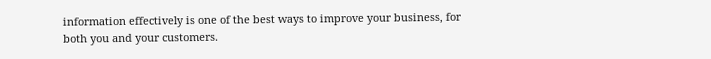information effectively is one of the best ways to improve your business, for both you and your customers.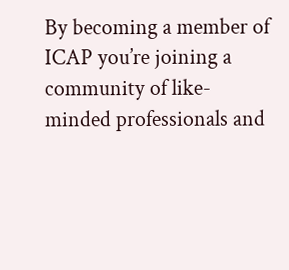By becoming a member of ICAP you’re joining a community of like-minded professionals and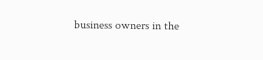business owners in the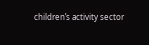children’s activity sector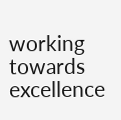working towards excellence